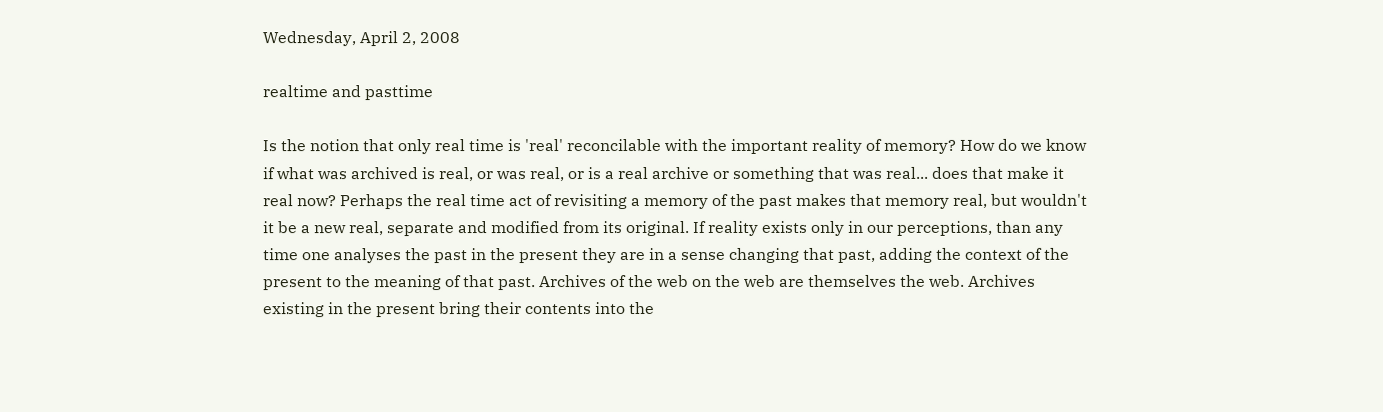Wednesday, April 2, 2008

realtime and pasttime

Is the notion that only real time is 'real' reconcilable with the important reality of memory? How do we know if what was archived is real, or was real, or is a real archive or something that was real... does that make it real now? Perhaps the real time act of revisiting a memory of the past makes that memory real, but wouldn't it be a new real, separate and modified from its original. If reality exists only in our perceptions, than any time one analyses the past in the present they are in a sense changing that past, adding the context of the present to the meaning of that past. Archives of the web on the web are themselves the web. Archives existing in the present bring their contents into the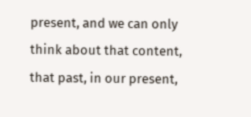present, and we can only think about that content, that past, in our present,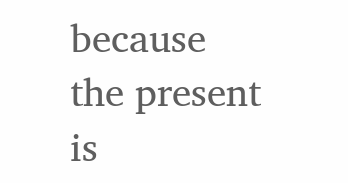because the present is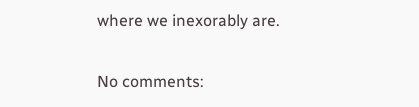where we inexorably are.

No comments: